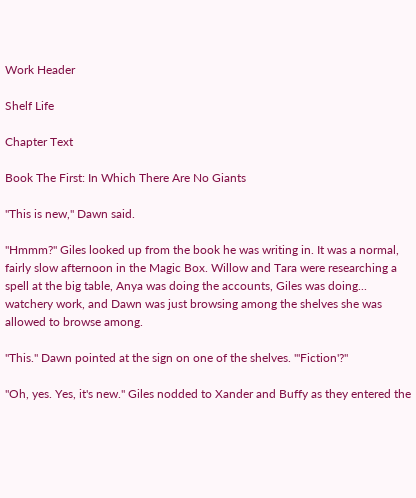Work Header

Shelf Life

Chapter Text

Book The First: In Which There Are No Giants

"This is new," Dawn said.

"Hmmm?" Giles looked up from the book he was writing in. It was a normal, fairly slow afternoon in the Magic Box. Willow and Tara were researching a spell at the big table, Anya was doing the accounts, Giles was doing... watchery work, and Dawn was just browsing among the shelves she was allowed to browse among.

"This." Dawn pointed at the sign on one of the shelves. "'Fiction'?"

"Oh, yes. Yes, it's new." Giles nodded to Xander and Buffy as they entered the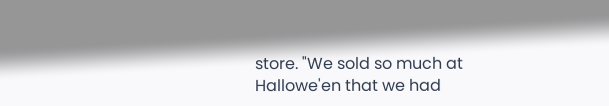store. "We sold so much at Hallowe'en that we had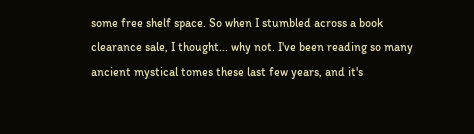some free shelf space. So when I stumbled across a book clearance sale, I thought... why not. I've been reading so many ancient mystical tomes these last few years, and it's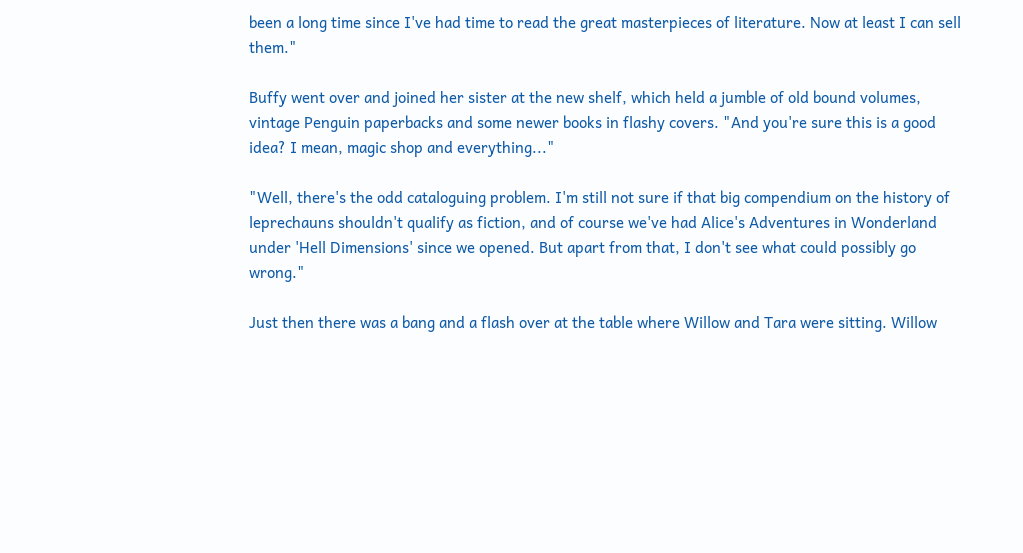been a long time since I've had time to read the great masterpieces of literature. Now at least I can sell them."

Buffy went over and joined her sister at the new shelf, which held a jumble of old bound volumes, vintage Penguin paperbacks and some newer books in flashy covers. "And you're sure this is a good idea? I mean, magic shop and everything..."

"Well, there's the odd cataloguing problem. I'm still not sure if that big compendium on the history of leprechauns shouldn't qualify as fiction, and of course we've had Alice's Adventures in Wonderland under 'Hell Dimensions' since we opened. But apart from that, I don't see what could possibly go wrong."

Just then there was a bang and a flash over at the table where Willow and Tara were sitting. Willow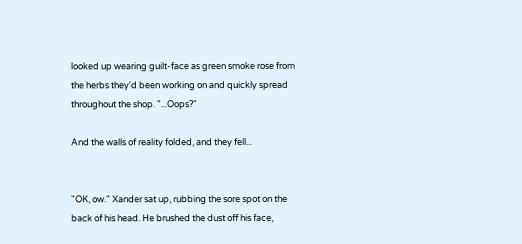looked up wearing guilt-face as green smoke rose from the herbs they'd been working on and quickly spread throughout the shop. "...Oops?"

And the walls of reality folded, and they fell...


"OK, ow." Xander sat up, rubbing the sore spot on the back of his head. He brushed the dust off his face,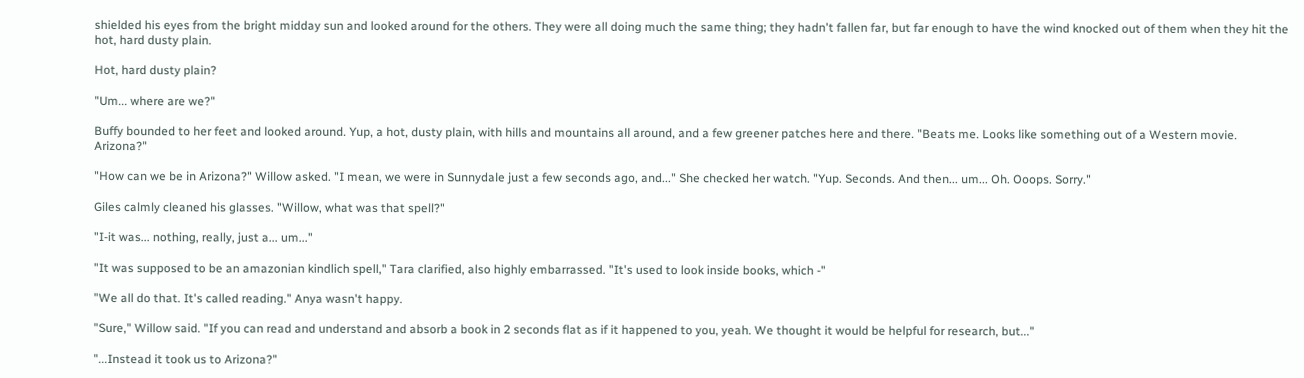shielded his eyes from the bright midday sun and looked around for the others. They were all doing much the same thing; they hadn't fallen far, but far enough to have the wind knocked out of them when they hit the hot, hard dusty plain.

Hot, hard dusty plain?

"Um... where are we?"

Buffy bounded to her feet and looked around. Yup, a hot, dusty plain, with hills and mountains all around, and a few greener patches here and there. "Beats me. Looks like something out of a Western movie. Arizona?"

"How can we be in Arizona?" Willow asked. "I mean, we were in Sunnydale just a few seconds ago, and..." She checked her watch. "Yup. Seconds. And then... um... Oh. Ooops. Sorry."

Giles calmly cleaned his glasses. "Willow, what was that spell?"

"I-it was... nothing, really, just a... um..."

"It was supposed to be an amazonian kindlich spell," Tara clarified, also highly embarrassed. "It's used to look inside books, which -"

"We all do that. It's called reading." Anya wasn't happy.

"Sure," Willow said. "If you can read and understand and absorb a book in 2 seconds flat as if it happened to you, yeah. We thought it would be helpful for research, but..."

"...Instead it took us to Arizona?"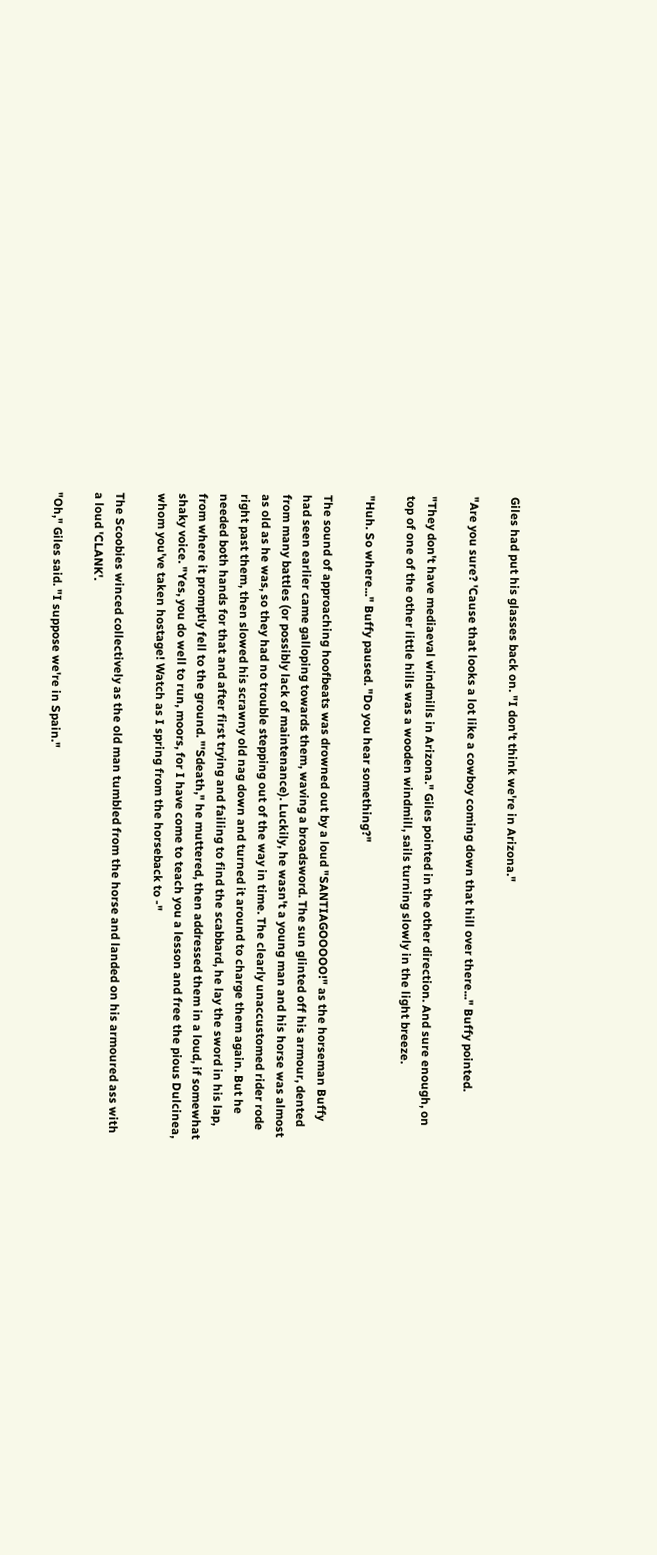Giles had put his glasses back on. "I don't think we're in Arizona."

"Are you sure? 'Cause that looks a lot like a cowboy coming down that hill over there..." Buffy pointed.

"They don't have mediaeval windmills in Arizona." Giles pointed in the other direction. And sure enough, on top of one of the other little hills was a wooden windmill, sails turning slowly in the light breeze.

"Huh. So where..." Buffy paused. "Do you hear something?"

The sound of approaching hoofbeats was drowned out by a loud "SANTIAGOOOOO!" as the horseman Buffy had seen earlier came galloping towards them, waving a broadsword. The sun glinted off his armour, dented from many battles (or possibly lack of maintenance). Luckily, he wasn't a young man and his horse was almost as old as he was, so they had no trouble stepping out of the way in time. The clearly unaccustomed rider rode right past them, then slowed his scrawny old nag down and turned it around to charge them again. But he needed both hands for that and after first trying and failing to find the scabbard, he lay the sword in his lap, from where it promptly fell to the ground. "'Sdeath," he muttered, then addressed them in a loud, if somewhat shaky voice. "Yes, you do well to run, moors, for I have come to teach you a lesson and free the pious Dulcinea, whom you've taken hostage! Watch as I spring from the horseback to -"

The Scoobies winced collectively as the old man tumbled from the horse and landed on his armoured ass with a loud 'CLANK'.

"Oh," Giles said. "I suppose we're in Spain."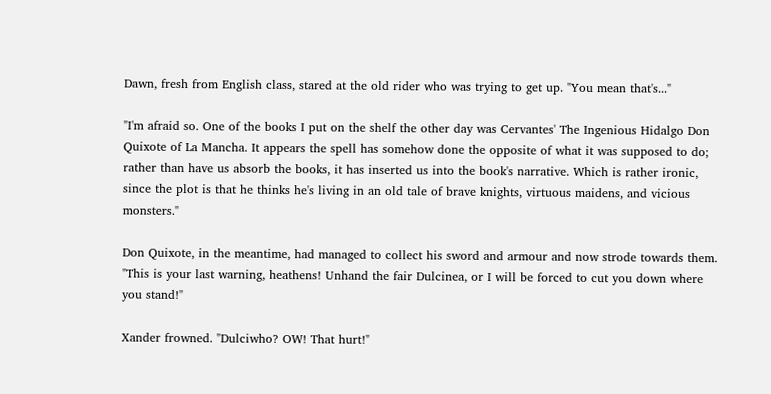Dawn, fresh from English class, stared at the old rider who was trying to get up. "You mean that's..."

"I'm afraid so. One of the books I put on the shelf the other day was Cervantes' The Ingenious Hidalgo Don Quixote of La Mancha. It appears the spell has somehow done the opposite of what it was supposed to do; rather than have us absorb the books, it has inserted us into the book's narrative. Which is rather ironic, since the plot is that he thinks he's living in an old tale of brave knights, virtuous maidens, and vicious monsters."

Don Quixote, in the meantime, had managed to collect his sword and armour and now strode towards them. "This is your last warning, heathens! Unhand the fair Dulcinea, or I will be forced to cut you down where you stand!"

Xander frowned. "Dulciwho? OW! That hurt!"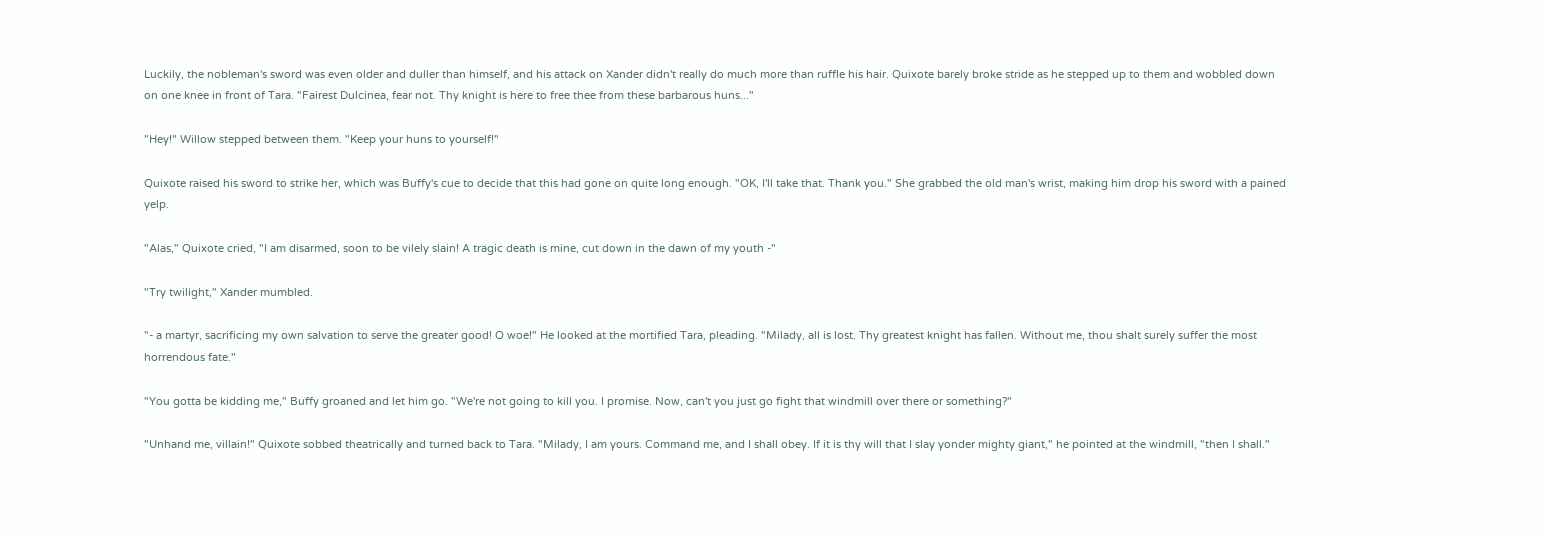Luckily, the nobleman's sword was even older and duller than himself, and his attack on Xander didn't really do much more than ruffle his hair. Quixote barely broke stride as he stepped up to them and wobbled down on one knee in front of Tara. "Fairest Dulcinea, fear not. Thy knight is here to free thee from these barbarous huns..."

"Hey!" Willow stepped between them. "Keep your huns to yourself!"

Quixote raised his sword to strike her, which was Buffy's cue to decide that this had gone on quite long enough. "OK, I'll take that. Thank you." She grabbed the old man's wrist, making him drop his sword with a pained yelp.

"Alas," Quixote cried, "I am disarmed, soon to be vilely slain! A tragic death is mine, cut down in the dawn of my youth -"

"Try twilight," Xander mumbled.

"- a martyr, sacrificing my own salvation to serve the greater good! O woe!" He looked at the mortified Tara, pleading. "Milady, all is lost. Thy greatest knight has fallen. Without me, thou shalt surely suffer the most horrendous fate."

"You gotta be kidding me," Buffy groaned and let him go. "We're not going to kill you. I promise. Now, can't you just go fight that windmill over there or something?"

"Unhand me, villain!" Quixote sobbed theatrically and turned back to Tara. "Milady, I am yours. Command me, and I shall obey. If it is thy will that I slay yonder mighty giant," he pointed at the windmill, "then I shall."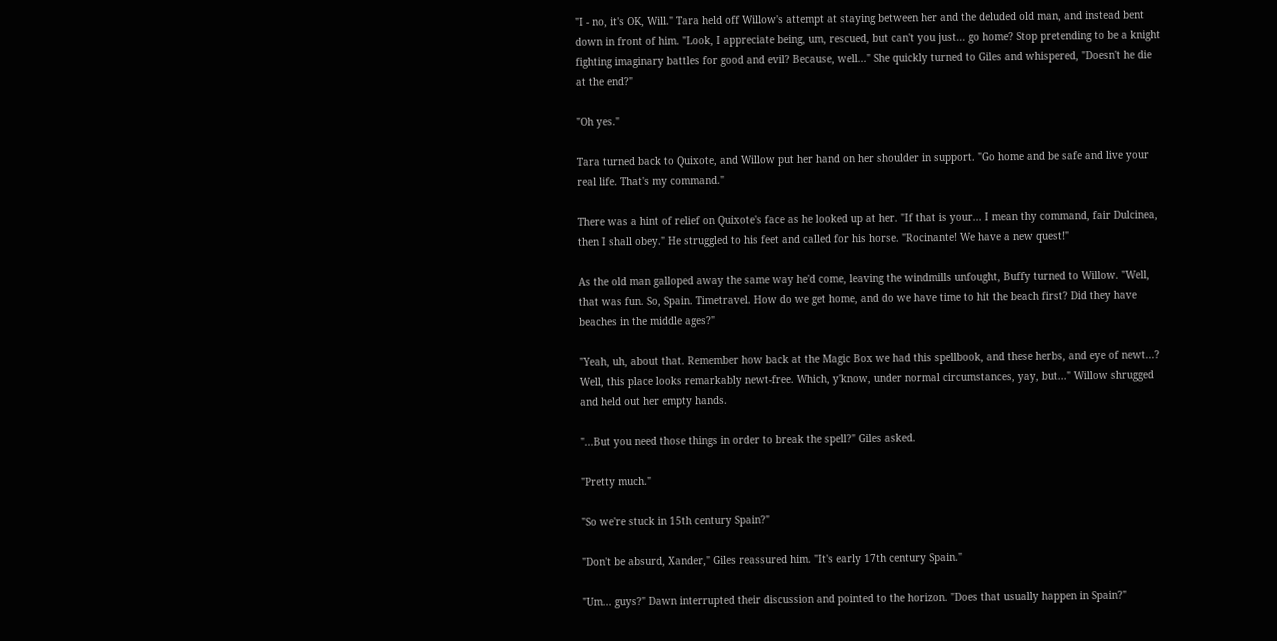"I - no, it's OK, Will." Tara held off Willow's attempt at staying between her and the deluded old man, and instead bent down in front of him. "Look, I appreciate being, um, rescued, but can't you just... go home? Stop pretending to be a knight fighting imaginary battles for good and evil? Because, well..." She quickly turned to Giles and whispered, "Doesn't he die at the end?"

"Oh yes."

Tara turned back to Quixote, and Willow put her hand on her shoulder in support. "Go home and be safe and live your real life. That's my command."

There was a hint of relief on Quixote's face as he looked up at her. "If that is your... I mean thy command, fair Dulcinea, then I shall obey." He struggled to his feet and called for his horse. "Rocinante! We have a new quest!"

As the old man galloped away the same way he'd come, leaving the windmills unfought, Buffy turned to Willow. "Well, that was fun. So, Spain. Timetravel. How do we get home, and do we have time to hit the beach first? Did they have beaches in the middle ages?"

"Yeah, uh, about that. Remember how back at the Magic Box we had this spellbook, and these herbs, and eye of newt...? Well, this place looks remarkably newt-free. Which, y'know, under normal circumstances, yay, but..." Willow shrugged and held out her empty hands.

"...But you need those things in order to break the spell?" Giles asked.

"Pretty much."

"So we're stuck in 15th century Spain?"

"Don't be absurd, Xander," Giles reassured him. "It's early 17th century Spain."

"Um... guys?" Dawn interrupted their discussion and pointed to the horizon. "Does that usually happen in Spain?"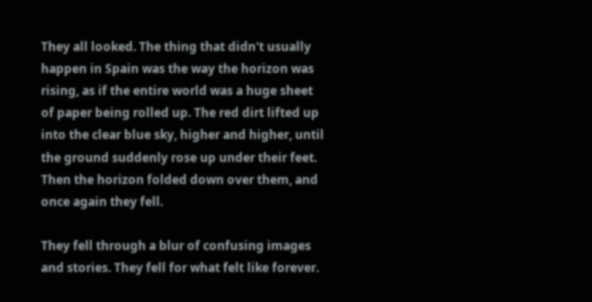They all looked. The thing that didn't usually happen in Spain was the way the horizon was rising, as if the entire world was a huge sheet of paper being rolled up. The red dirt lifted up into the clear blue sky, higher and higher, until the ground suddenly rose up under their feet. Then the horizon folded down over them, and once again they fell.

They fell through a blur of confusing images and stories. They fell for what felt like forever.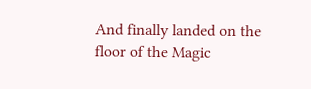And finally landed on the floor of the Magic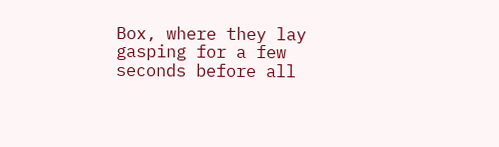Box, where they lay gasping for a few seconds before all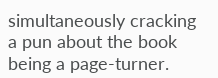simultaneously cracking a pun about the book being a page-turner.